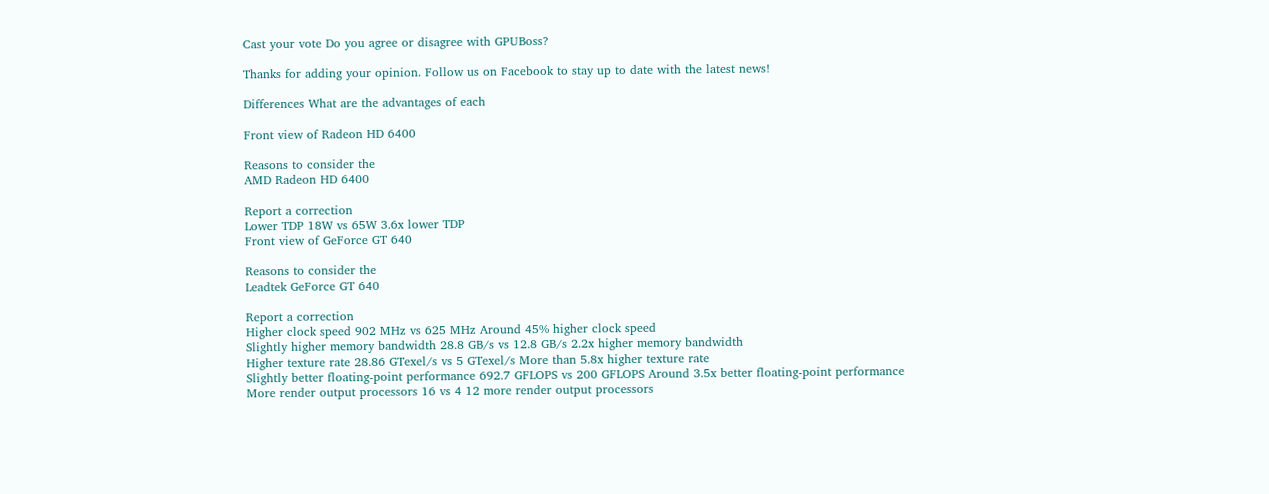Cast your vote Do you agree or disagree with GPUBoss?

Thanks for adding your opinion. Follow us on Facebook to stay up to date with the latest news!

Differences What are the advantages of each

Front view of Radeon HD 6400

Reasons to consider the
AMD Radeon HD 6400

Report a correction
Lower TDP 18W vs 65W 3.6x lower TDP
Front view of GeForce GT 640

Reasons to consider the
Leadtek GeForce GT 640

Report a correction
Higher clock speed 902 MHz vs 625 MHz Around 45% higher clock speed
Slightly higher memory bandwidth 28.8 GB/s vs 12.8 GB/s 2.2x higher memory bandwidth
Higher texture rate 28.86 GTexel/s vs 5 GTexel/s More than 5.8x higher texture rate
Slightly better floating-point performance 692.7 GFLOPS vs 200 GFLOPS Around 3.5x better floating-point performance
More render output processors 16 vs 4 12 more render output processors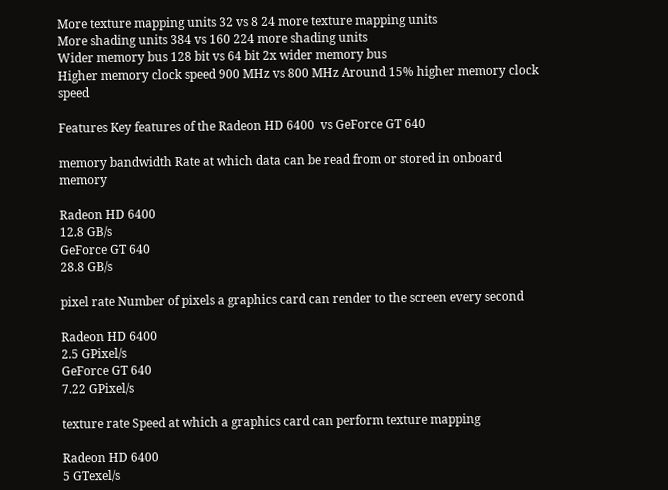More texture mapping units 32 vs 8 24 more texture mapping units
More shading units 384 vs 160 224 more shading units
Wider memory bus 128 bit vs 64 bit 2x wider memory bus
Higher memory clock speed 900 MHz vs 800 MHz Around 15% higher memory clock speed

Features Key features of the Radeon HD 6400  vs GeForce GT 640

memory bandwidth Rate at which data can be read from or stored in onboard memory

Radeon HD 6400
12.8 GB/s
GeForce GT 640
28.8 GB/s

pixel rate Number of pixels a graphics card can render to the screen every second

Radeon HD 6400
2.5 GPixel/s
GeForce GT 640
7.22 GPixel/s

texture rate Speed at which a graphics card can perform texture mapping

Radeon HD 6400
5 GTexel/s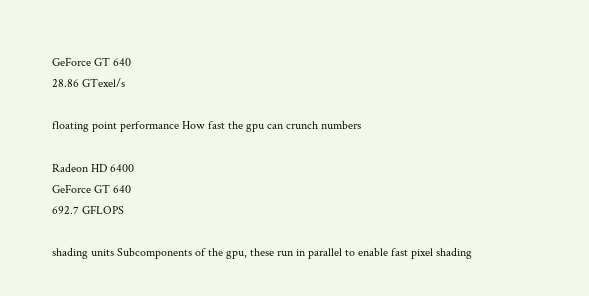GeForce GT 640
28.86 GTexel/s

floating point performance How fast the gpu can crunch numbers

Radeon HD 6400
GeForce GT 640
692.7 GFLOPS

shading units Subcomponents of the gpu, these run in parallel to enable fast pixel shading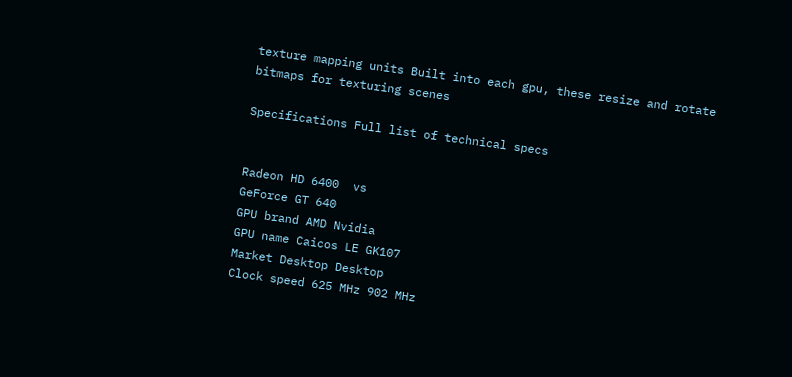texture mapping units Built into each gpu, these resize and rotate bitmaps for texturing scenes

Specifications Full list of technical specs


Radeon HD 6400  vs
GeForce GT 640
GPU brand AMD Nvidia
GPU name Caicos LE GK107
Market Desktop Desktop
Clock speed 625 MHz 902 MHz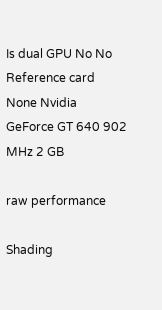Is dual GPU No No
Reference card None Nvidia GeForce GT 640 902 MHz 2 GB

raw performance

Shading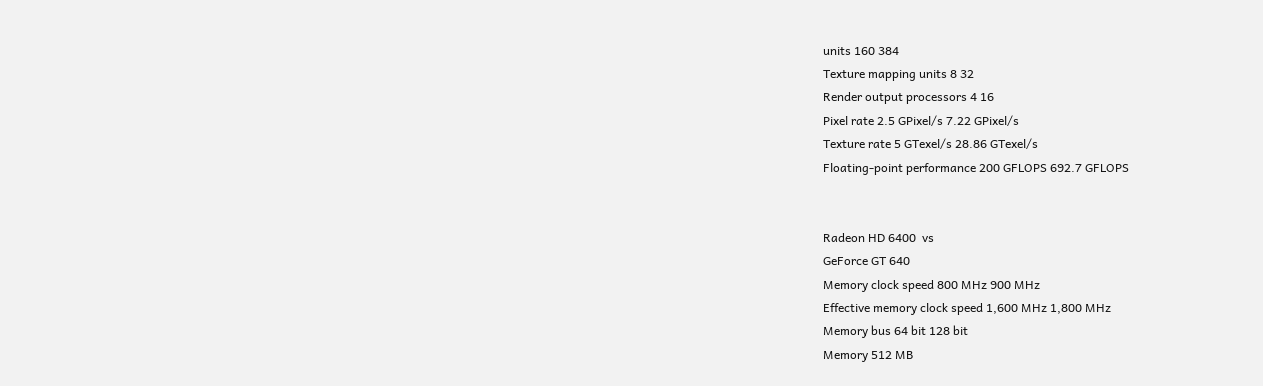units 160 384
Texture mapping units 8 32
Render output processors 4 16
Pixel rate 2.5 GPixel/s 7.22 GPixel/s
Texture rate 5 GTexel/s 28.86 GTexel/s
Floating-point performance 200 GFLOPS 692.7 GFLOPS


Radeon HD 6400  vs
GeForce GT 640
Memory clock speed 800 MHz 900 MHz
Effective memory clock speed 1,600 MHz 1,800 MHz
Memory bus 64 bit 128 bit
Memory 512 MB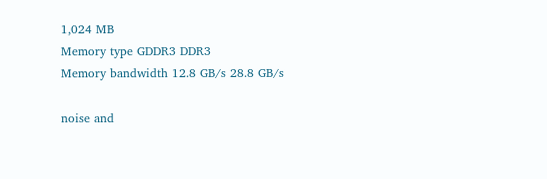1,024 MB
Memory type GDDR3 DDR3
Memory bandwidth 12.8 GB/s 28.8 GB/s

noise and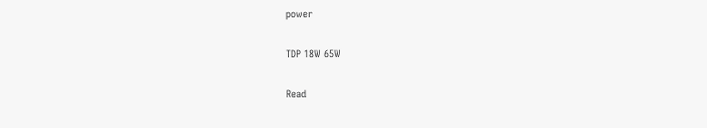power

TDP 18W 65W

Read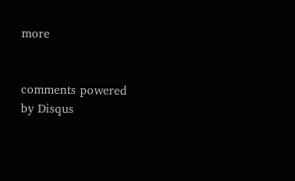more


comments powered by Disqus